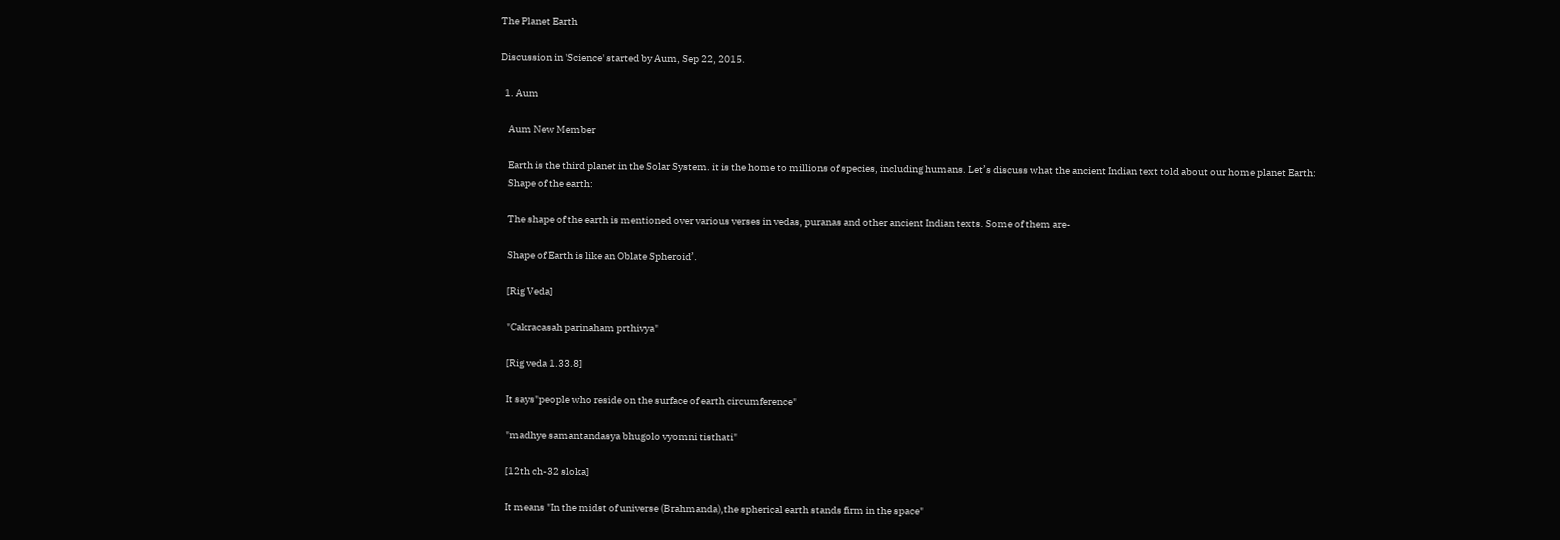The Planet Earth

Discussion in 'Science' started by Aum, Sep 22, 2015.

  1. Aum

    Aum New Member

    Earth is the third planet in the Solar System. it is the home to millions of species, including humans. Let’s discuss what the ancient Indian text told about our home planet Earth:
    Shape of the earth:

    The shape of the earth is mentioned over various verses in vedas, puranas and other ancient Indian texts. Some of them are-

    Shape of Earth is like an Oblate Spheroid’.

    [Rig Veda]

    "Cakracasah parinaham prthivya"

    [Rig veda 1.33.8]

    It says"people who reside on the surface of earth circumference"

    "madhye samantandasya bhugolo vyomni tisthati"

    [12th ch-32 sloka]

    It means "In the midst of universe (Brahmanda),the spherical earth stands firm in the space"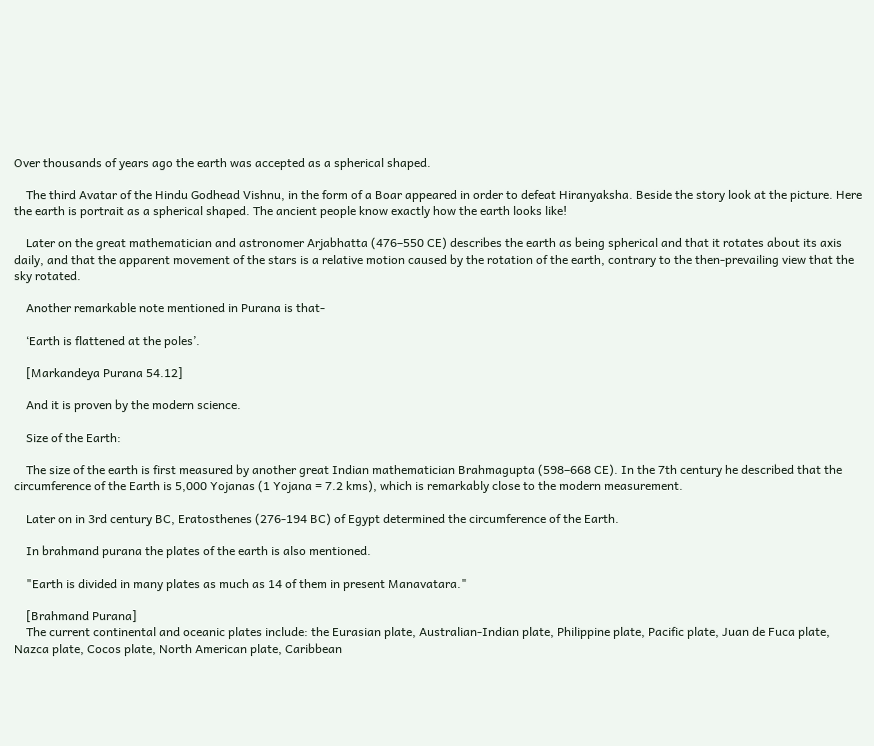Over thousands of years ago the earth was accepted as a spherical shaped.

    The third Avatar of the Hindu Godhead Vishnu, in the form of a Boar appeared in order to defeat Hiranyaksha. Beside the story look at the picture. Here the earth is portrait as a spherical shaped. The ancient people know exactly how the earth looks like!

    Later on the great mathematician and astronomer Arjabhatta (476–550 CE) describes the earth as being spherical and that it rotates about its axis daily, and that the apparent movement of the stars is a relative motion caused by the rotation of the earth, contrary to the then-prevailing view that the sky rotated.

    Another remarkable note mentioned in Purana is that-

    ‘Earth is flattened at the poles’.

    [Markandeya Purana 54.12]

    And it is proven by the modern science.

    Size of the Earth:

    The size of the earth is first measured by another great Indian mathematician Brahmagupta (598–668 CE). In the 7th century he described that the circumference of the Earth is 5,000 Yojanas (1 Yojana = 7.2 kms), which is remarkably close to the modern measurement.

    Later on in 3rd century BC, Eratosthenes (276-194 BC) of Egypt determined the circumference of the Earth.

    In brahmand purana the plates of the earth is also mentioned.

    "Earth is divided in many plates as much as 14 of them in present Manavatara."

    [Brahmand Purana]
    The current continental and oceanic plates include: the Eurasian plate, Australian-Indian plate, Philippine plate, Pacific plate, Juan de Fuca plate, Nazca plate, Cocos plate, North American plate, Caribbean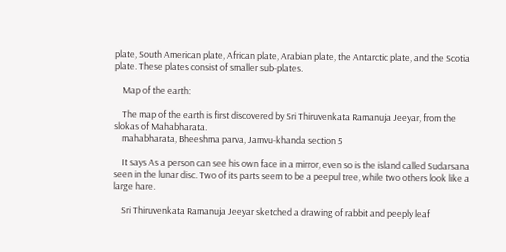plate, South American plate, African plate, Arabian plate, the Antarctic plate, and the Scotia plate. These plates consist of smaller sub-plates.

    Map of the earth:

    The map of the earth is first discovered by Sri Thiruvenkata Ramanuja Jeeyar, from the slokas of Mahabharata.
    mahabharata, Bheeshma parva, Jamvu-khanda section 5

    It says As a person can see his own face in a mirror, even so is the island called Sudarsana seen in the lunar disc. Two of its parts seem to be a peepul tree, while two others look like a large hare.

    Sri Thiruvenkata Ramanuja Jeeyar sketched a drawing of rabbit and peeply leaf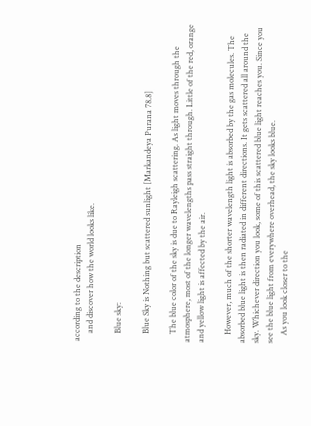according to the description
    and discover how the world looks like.

    Blue sky:

    Blue Sky is Nothing but scattered sunlight [Markandeya Purana 78.8]

    The blue color of the sky is due to Rayleigh scattering. As light moves through the atmosphere, most of the longer wavelengths pass straight through. Little of the red, orange and yellow light is affected by the air.

    However, much of the shorter wavelength light is absorbed by the gas molecules. The absorbed blue light is then radiated in different directions. It gets scattered all around the sky. Whichever direction you look, some of this scattered blue light reaches you. Since you see the blue light from everywhere overhead, the sky looks blue.
    As you look closer to the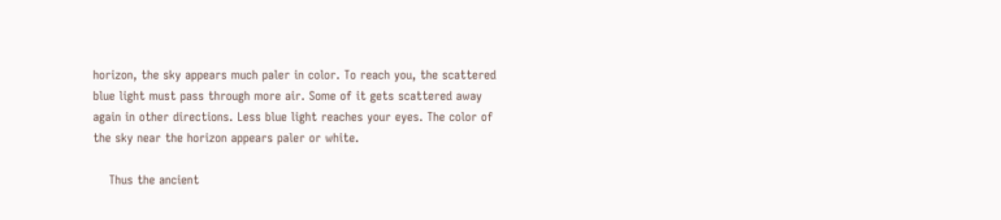horizon, the sky appears much paler in color. To reach you, the scattered blue light must pass through more air. Some of it gets scattered away again in other directions. Less blue light reaches your eyes. The color of the sky near the horizon appears paler or white.

    Thus the ancient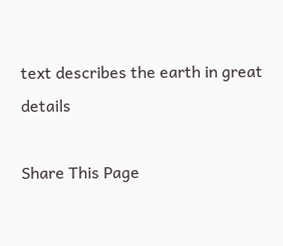text describes the earth in great details

Share This Page